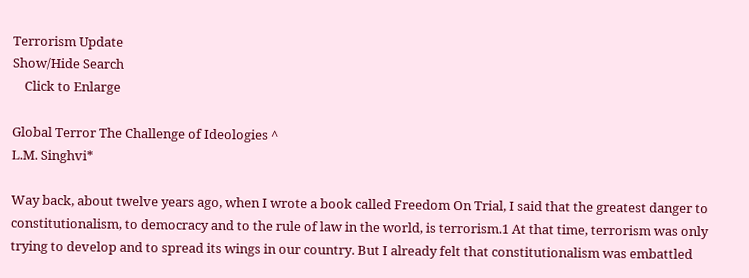Terrorism Update
Show/Hide Search
    Click to Enlarge

Global Terror The Challenge of Ideologies ^
L.M. Singhvi*

Way back, about twelve years ago, when I wrote a book called Freedom On Trial, I said that the greatest danger to constitutionalism, to democracy and to the rule of law in the world, is terrorism.1 At that time, terrorism was only trying to develop and to spread its wings in our country. But I already felt that constitutionalism was embattled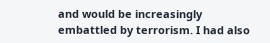and would be increasingly embattled by terrorism. I had also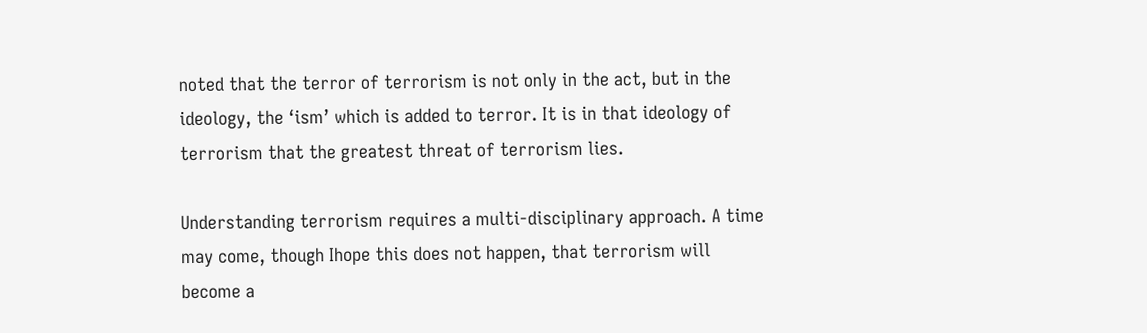noted that the terror of terrorism is not only in the act, but in the ideology, the ‘ism’ which is added to terror. It is in that ideology of terrorism that the greatest threat of terrorism lies.

Understanding terrorism requires a multi-disciplinary approach. A time may come, though Ihope this does not happen, that terrorism will become a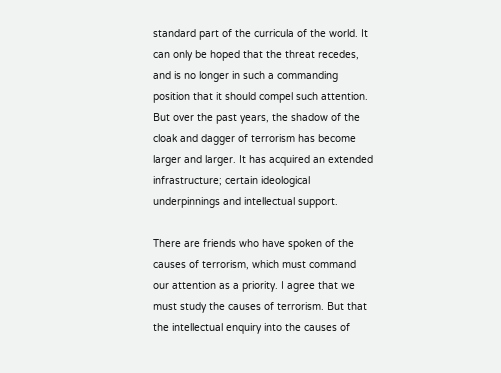standard part of the curricula of the world. It can only be hoped that the threat recedes, and is no longer in such a commanding position that it should compel such attention. But over the past years, the shadow of the cloak and dagger of terrorism has become larger and larger. It has acquired an extended infrastructure; certain ideological underpinnings and intellectual support.

There are friends who have spoken of the causes of terrorism, which must command our attention as a priority. I agree that we must study the causes of terrorism. But that the intellectual enquiry into the causes of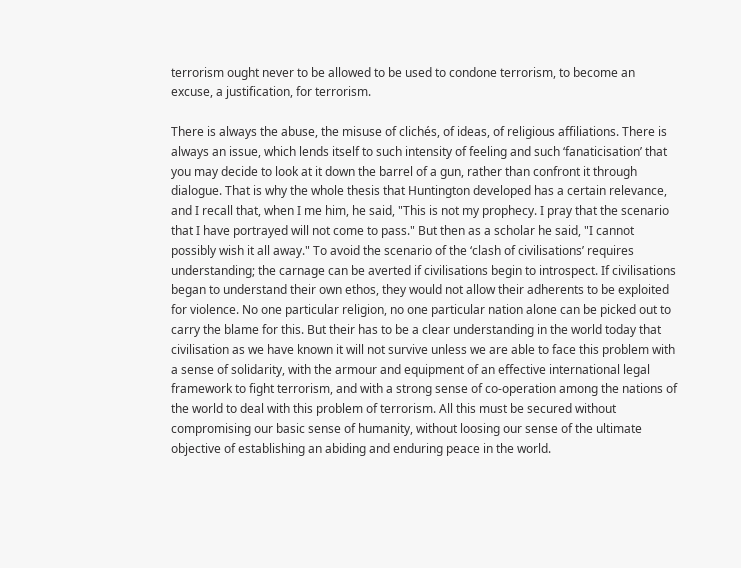terrorism ought never to be allowed to be used to condone terrorism, to become an excuse, a justification, for terrorism.

There is always the abuse, the misuse of clichés, of ideas, of religious affiliations. There is always an issue, which lends itself to such intensity of feeling and such ‘fanaticisation’ that you may decide to look at it down the barrel of a gun, rather than confront it through dialogue. That is why the whole thesis that Huntington developed has a certain relevance, and I recall that, when I me him, he said, "This is not my prophecy. I pray that the scenario that I have portrayed will not come to pass." But then as a scholar he said, "I cannot possibly wish it all away." To avoid the scenario of the ‘clash of civilisations’ requires understanding; the carnage can be averted if civilisations begin to introspect. If civilisations began to understand their own ethos, they would not allow their adherents to be exploited for violence. No one particular religion, no one particular nation alone can be picked out to carry the blame for this. But their has to be a clear understanding in the world today that civilisation as we have known it will not survive unless we are able to face this problem with a sense of solidarity, with the armour and equipment of an effective international legal framework to fight terrorism, and with a strong sense of co-operation among the nations of the world to deal with this problem of terrorism. All this must be secured without compromising our basic sense of humanity, without loosing our sense of the ultimate objective of establishing an abiding and enduring peace in the world.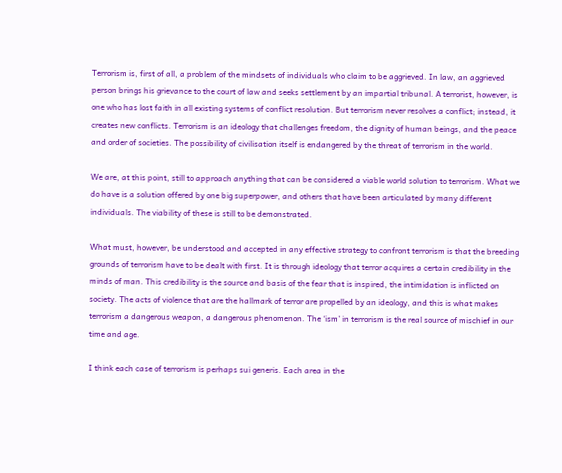Terrorism is, first of all, a problem of the mindsets of individuals who claim to be aggrieved. In law, an aggrieved person brings his grievance to the court of law and seeks settlement by an impartial tribunal. A terrorist, however, is one who has lost faith in all existing systems of conflict resolution. But terrorism never resolves a conflict; instead, it creates new conflicts. Terrorism is an ideology that challenges freedom, the dignity of human beings, and the peace and order of societies. The possibility of civilisation itself is endangered by the threat of terrorism in the world.

We are, at this point, still to approach anything that can be considered a viable world solution to terrorism. What we do have is a solution offered by one big superpower, and others that have been articulated by many different individuals. The viability of these is still to be demonstrated.

What must, however, be understood and accepted in any effective strategy to confront terrorism is that the breeding grounds of terrorism have to be dealt with first. It is through ideology that terror acquires a certain credibility in the minds of man. This credibility is the source and basis of the fear that is inspired, the intimidation is inflicted on society. The acts of violence that are the hallmark of terror are propelled by an ideology, and this is what makes terrorism a dangerous weapon, a dangerous phenomenon. The ‘ism’ in terrorism is the real source of mischief in our time and age.

I think each case of terrorism is perhaps sui generis. Each area in the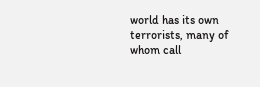world has its own terrorists, many of whom call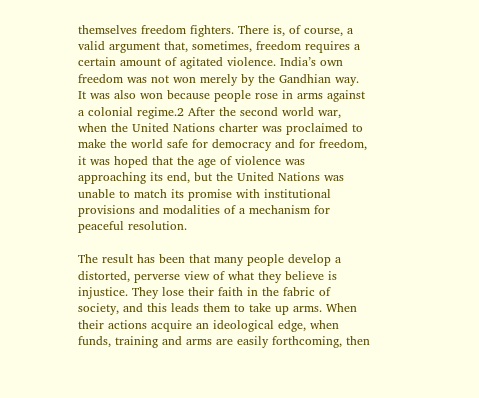themselves freedom fighters. There is, of course, a valid argument that, sometimes, freedom requires a certain amount of agitated violence. India’s own freedom was not won merely by the Gandhian way. It was also won because people rose in arms against a colonial regime.2 After the second world war, when the United Nations charter was proclaimed to make the world safe for democracy and for freedom, it was hoped that the age of violence was approaching its end, but the United Nations was unable to match its promise with institutional provisions and modalities of a mechanism for peaceful resolution.

The result has been that many people develop a distorted, perverse view of what they believe is injustice. They lose their faith in the fabric of society, and this leads them to take up arms. When their actions acquire an ideological edge, when funds, training and arms are easily forthcoming, then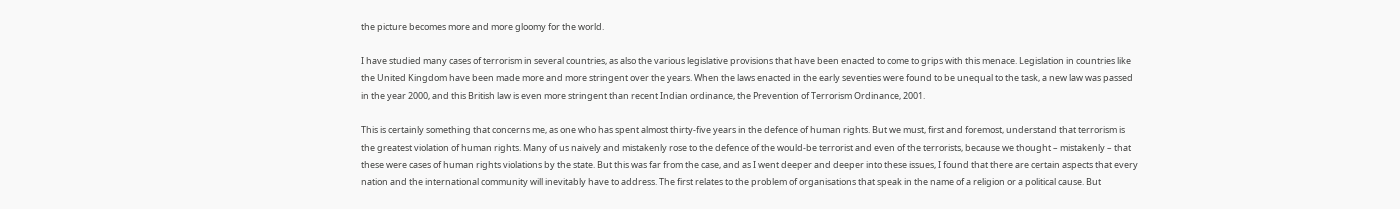the picture becomes more and more gloomy for the world.

I have studied many cases of terrorism in several countries, as also the various legislative provisions that have been enacted to come to grips with this menace. Legislation in countries like the United Kingdom have been made more and more stringent over the years. When the laws enacted in the early seventies were found to be unequal to the task, a new law was passed in the year 2000, and this British law is even more stringent than recent Indian ordinance, the Prevention of Terrorism Ordinance, 2001.

This is certainly something that concerns me, as one who has spent almost thirty-five years in the defence of human rights. But we must, first and foremost, understand that terrorism is the greatest violation of human rights. Many of us naively and mistakenly rose to the defence of the would-be terrorist and even of the terrorists, because we thought – mistakenly – that these were cases of human rights violations by the state. But this was far from the case, and as I went deeper and deeper into these issues, I found that there are certain aspects that every nation and the international community will inevitably have to address. The first relates to the problem of organisations that speak in the name of a religion or a political cause. But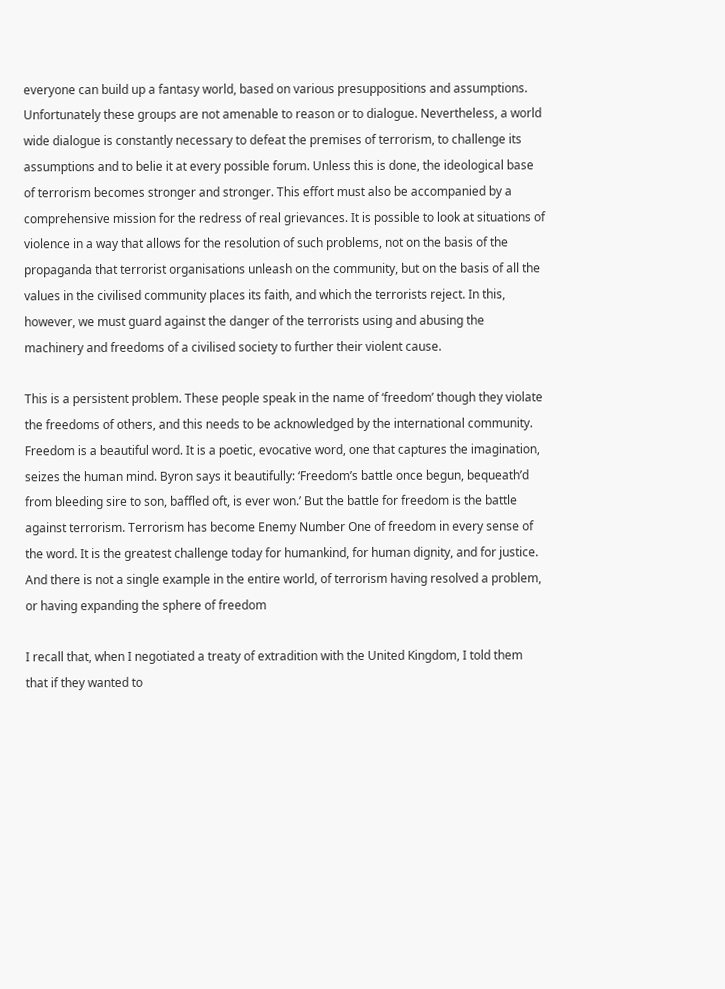everyone can build up a fantasy world, based on various presuppositions and assumptions. Unfortunately these groups are not amenable to reason or to dialogue. Nevertheless, a world wide dialogue is constantly necessary to defeat the premises of terrorism, to challenge its assumptions and to belie it at every possible forum. Unless this is done, the ideological base of terrorism becomes stronger and stronger. This effort must also be accompanied by a comprehensive mission for the redress of real grievances. It is possible to look at situations of violence in a way that allows for the resolution of such problems, not on the basis of the propaganda that terrorist organisations unleash on the community, but on the basis of all the values in the civilised community places its faith, and which the terrorists reject. In this, however, we must guard against the danger of the terrorists using and abusing the machinery and freedoms of a civilised society to further their violent cause.

This is a persistent problem. These people speak in the name of ‘freedom’ though they violate the freedoms of others, and this needs to be acknowledged by the international community. Freedom is a beautiful word. It is a poetic, evocative word, one that captures the imagination, seizes the human mind. Byron says it beautifully: ‘Freedom’s battle once begun, bequeath’d from bleeding sire to son, baffled oft, is ever won.’ But the battle for freedom is the battle against terrorism. Terrorism has become Enemy Number One of freedom in every sense of the word. It is the greatest challenge today for humankind, for human dignity, and for justice. And there is not a single example in the entire world, of terrorism having resolved a problem, or having expanding the sphere of freedom

I recall that, when I negotiated a treaty of extradition with the United Kingdom, I told them that if they wanted to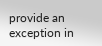provide an exception in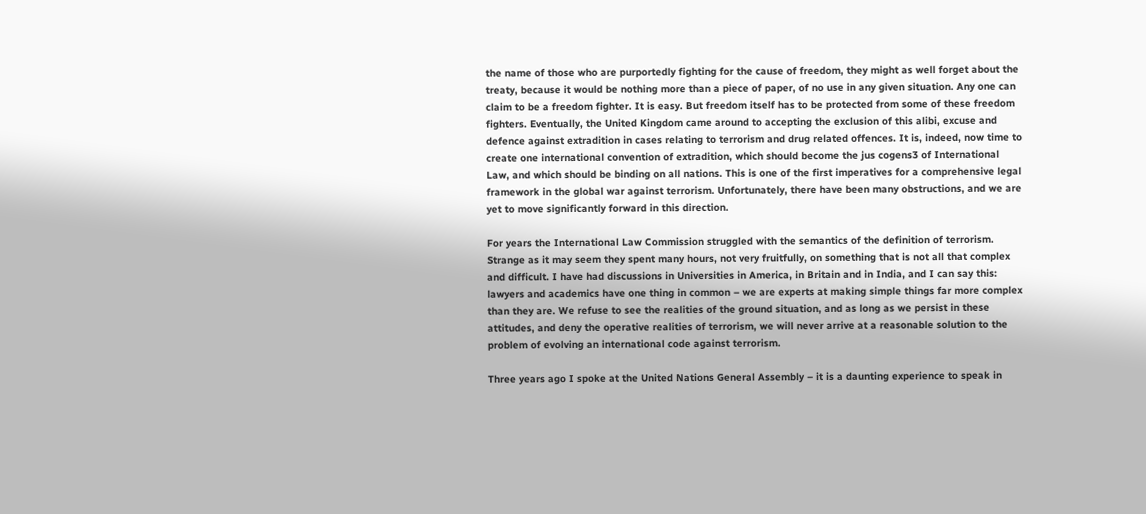the name of those who are purportedly fighting for the cause of freedom, they might as well forget about the treaty, because it would be nothing more than a piece of paper, of no use in any given situation. Any one can claim to be a freedom fighter. It is easy. But freedom itself has to be protected from some of these freedom fighters. Eventually, the United Kingdom came around to accepting the exclusion of this alibi, excuse and defence against extradition in cases relating to terrorism and drug related offences. It is, indeed, now time to create one international convention of extradition, which should become the jus cogens3 of International Law, and which should be binding on all nations. This is one of the first imperatives for a comprehensive legal framework in the global war against terrorism. Unfortunately, there have been many obstructions, and we are yet to move significantly forward in this direction.

For years the International Law Commission struggled with the semantics of the definition of terrorism. Strange as it may seem they spent many hours, not very fruitfully, on something that is not all that complex and difficult. I have had discussions in Universities in America, in Britain and in India, and I can say this: lawyers and academics have one thing in common – we are experts at making simple things far more complex than they are. We refuse to see the realities of the ground situation, and as long as we persist in these attitudes, and deny the operative realities of terrorism, we will never arrive at a reasonable solution to the problem of evolving an international code against terrorism.

Three years ago I spoke at the United Nations General Assembly – it is a daunting experience to speak in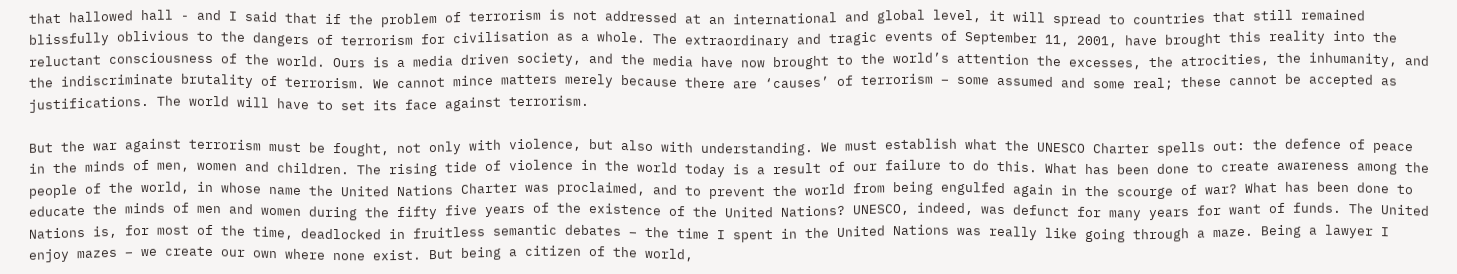that hallowed hall - and I said that if the problem of terrorism is not addressed at an international and global level, it will spread to countries that still remained blissfully oblivious to the dangers of terrorism for civilisation as a whole. The extraordinary and tragic events of September 11, 2001, have brought this reality into the reluctant consciousness of the world. Ours is a media driven society, and the media have now brought to the world’s attention the excesses, the atrocities, the inhumanity, and the indiscriminate brutality of terrorism. We cannot mince matters merely because there are ‘causes’ of terrorism – some assumed and some real; these cannot be accepted as justifications. The world will have to set its face against terrorism.

But the war against terrorism must be fought, not only with violence, but also with understanding. We must establish what the UNESCO Charter spells out: the defence of peace in the minds of men, women and children. The rising tide of violence in the world today is a result of our failure to do this. What has been done to create awareness among the people of the world, in whose name the United Nations Charter was proclaimed, and to prevent the world from being engulfed again in the scourge of war? What has been done to educate the minds of men and women during the fifty five years of the existence of the United Nations? UNESCO, indeed, was defunct for many years for want of funds. The United Nations is, for most of the time, deadlocked in fruitless semantic debates – the time I spent in the United Nations was really like going through a maze. Being a lawyer I enjoy mazes – we create our own where none exist. But being a citizen of the world,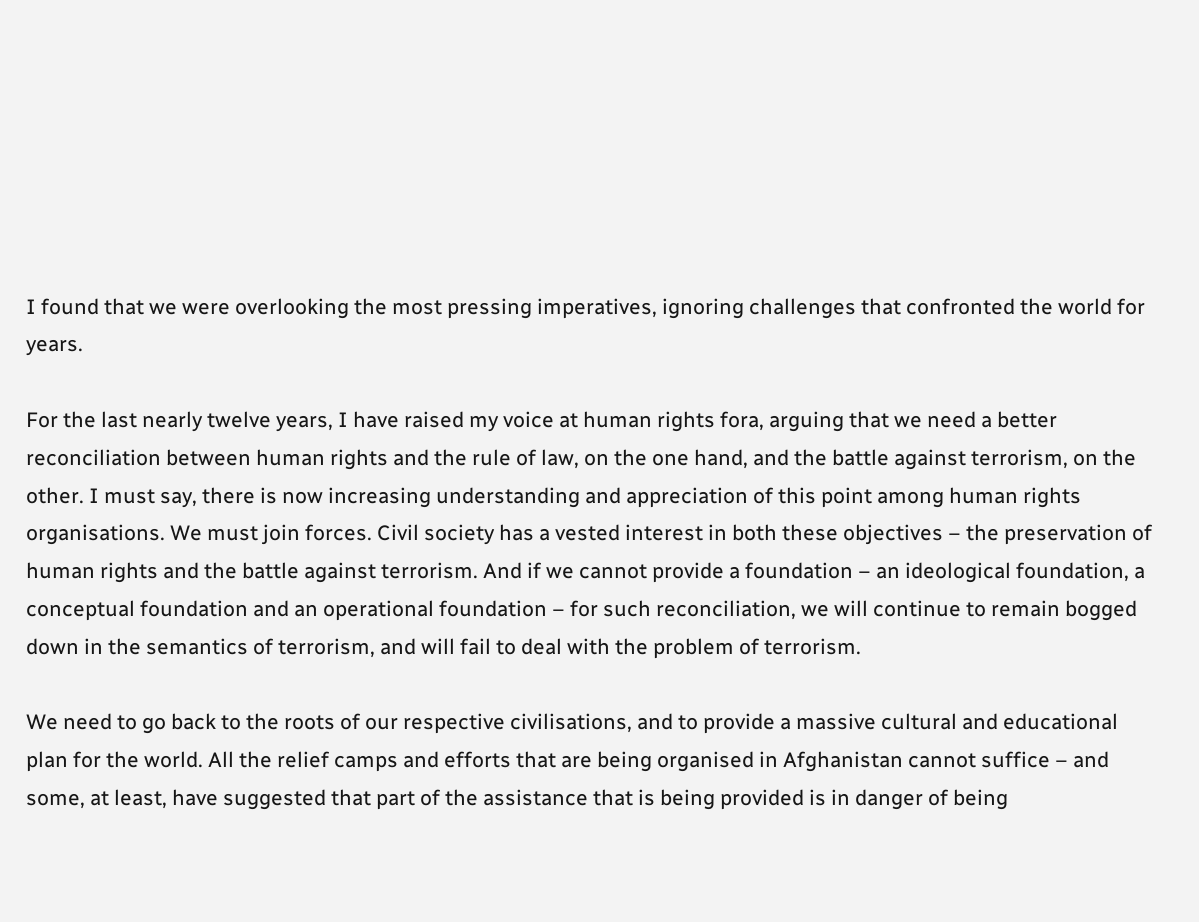I found that we were overlooking the most pressing imperatives, ignoring challenges that confronted the world for years.

For the last nearly twelve years, I have raised my voice at human rights fora, arguing that we need a better reconciliation between human rights and the rule of law, on the one hand, and the battle against terrorism, on the other. I must say, there is now increasing understanding and appreciation of this point among human rights organisations. We must join forces. Civil society has a vested interest in both these objectives – the preservation of human rights and the battle against terrorism. And if we cannot provide a foundation – an ideological foundation, a conceptual foundation and an operational foundation – for such reconciliation, we will continue to remain bogged down in the semantics of terrorism, and will fail to deal with the problem of terrorism.

We need to go back to the roots of our respective civilisations, and to provide a massive cultural and educational plan for the world. All the relief camps and efforts that are being organised in Afghanistan cannot suffice – and some, at least, have suggested that part of the assistance that is being provided is in danger of being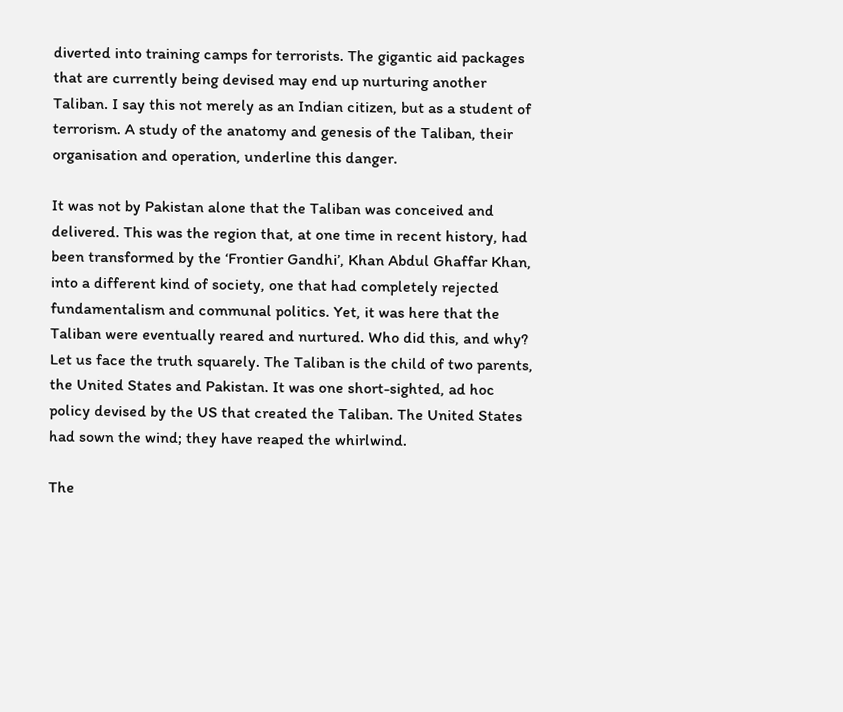diverted into training camps for terrorists. The gigantic aid packages that are currently being devised may end up nurturing another Taliban. I say this not merely as an Indian citizen, but as a student of terrorism. A study of the anatomy and genesis of the Taliban, their organisation and operation, underline this danger.

It was not by Pakistan alone that the Taliban was conceived and delivered. This was the region that, at one time in recent history, had been transformed by the ‘Frontier Gandhi’, Khan Abdul Ghaffar Khan, into a different kind of society, one that had completely rejected fundamentalism and communal politics. Yet, it was here that the Taliban were eventually reared and nurtured. Who did this, and why? Let us face the truth squarely. The Taliban is the child of two parents, the United States and Pakistan. It was one short-sighted, ad hoc policy devised by the US that created the Taliban. The United States had sown the wind; they have reaped the whirlwind.

The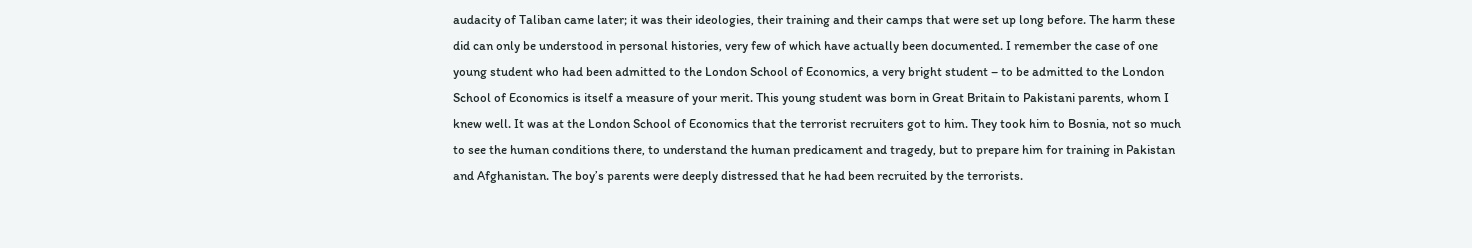audacity of Taliban came later; it was their ideologies, their training and their camps that were set up long before. The harm these did can only be understood in personal histories, very few of which have actually been documented. I remember the case of one young student who had been admitted to the London School of Economics, a very bright student – to be admitted to the London School of Economics is itself a measure of your merit. This young student was born in Great Britain to Pakistani parents, whom I knew well. It was at the London School of Economics that the terrorist recruiters got to him. They took him to Bosnia, not so much to see the human conditions there, to understand the human predicament and tragedy, but to prepare him for training in Pakistan and Afghanistan. The boy’s parents were deeply distressed that he had been recruited by the terrorists.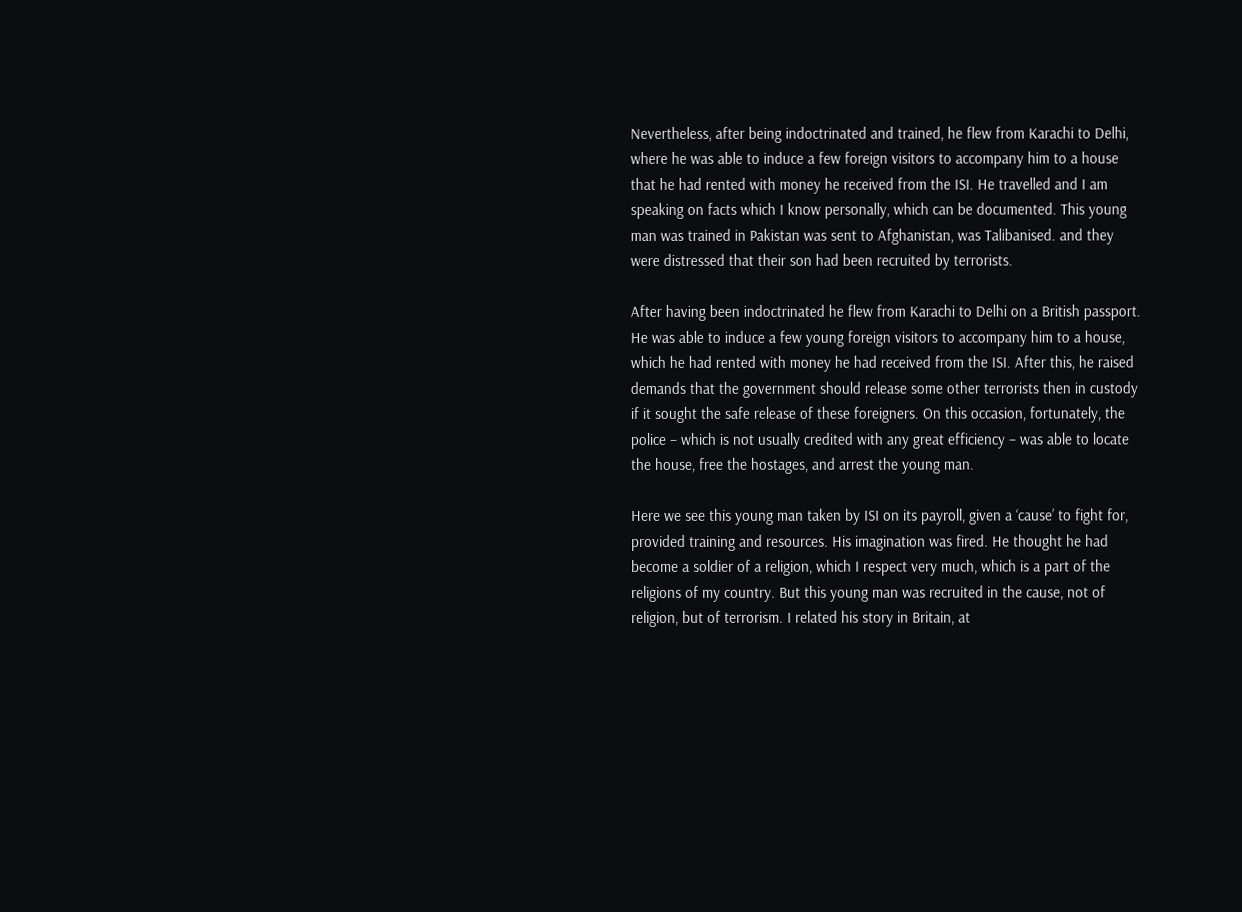Nevertheless, after being indoctrinated and trained, he flew from Karachi to Delhi, where he was able to induce a few foreign visitors to accompany him to a house that he had rented with money he received from the ISI. He travelled and I am speaking on facts which I know personally, which can be documented. This young man was trained in Pakistan was sent to Afghanistan, was Talibanised. and they were distressed that their son had been recruited by terrorists.

After having been indoctrinated he flew from Karachi to Delhi on a British passport. He was able to induce a few young foreign visitors to accompany him to a house, which he had rented with money he had received from the ISI. After this, he raised demands that the government should release some other terrorists then in custody if it sought the safe release of these foreigners. On this occasion, fortunately, the police – which is not usually credited with any great efficiency – was able to locate the house, free the hostages, and arrest the young man.

Here we see this young man taken by ISI on its payroll, given a ‘cause’ to fight for, provided training and resources. His imagination was fired. He thought he had become a soldier of a religion, which I respect very much, which is a part of the religions of my country. But this young man was recruited in the cause, not of religion, but of terrorism. I related his story in Britain, at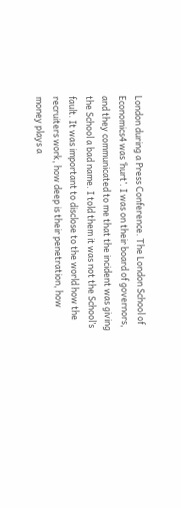London during a Press Conference. The London School of Economics4 was ‘hurt’. I was on their board of governors, and they communicated to me that the incident was giving the School a bad name. I told them it was not the School’s fault. It was important to disclose to the world how the recruiters work, how deep is their penetration, how money plays a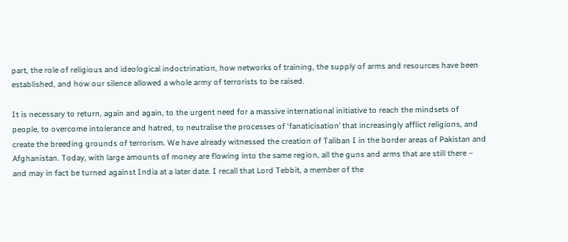part, the role of religious and ideological indoctrination, how networks of training, the supply of arms and resources have been established, and how our silence allowed a whole army of terrorists to be raised.

It is necessary to return, again and again, to the urgent need for a massive international initiative to reach the mindsets of people, to overcome intolerance and hatred, to neutralise the processes of ‘fanaticisation’ that increasingly afflict religions, and create the breeding grounds of terrorism. We have already witnessed the creation of Taliban I in the border areas of Pakistan and Afghanistan. Today, with large amounts of money are flowing into the same region, all the guns and arms that are still there – and may in fact be turned against India at a later date. I recall that Lord Tebbit, a member of the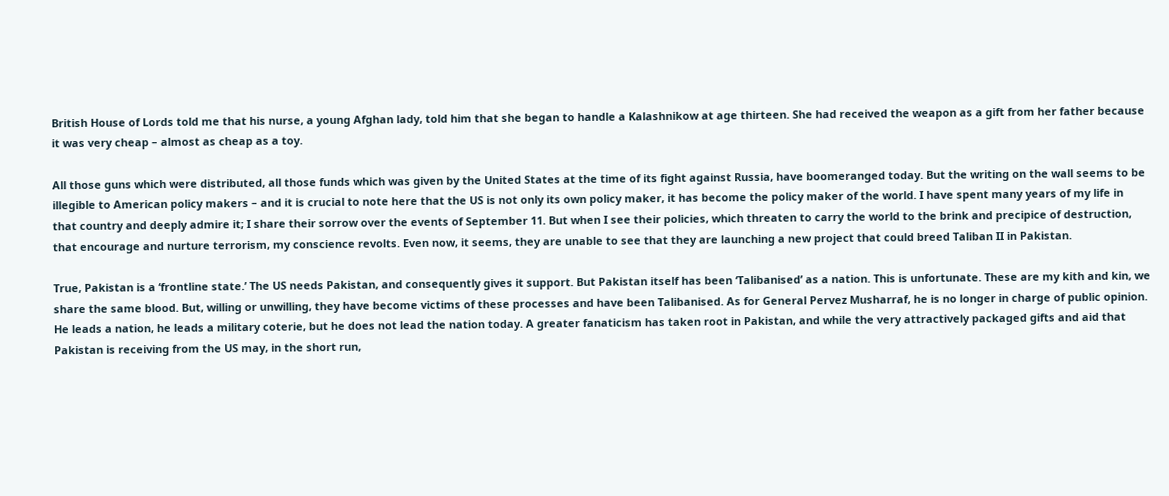British House of Lords told me that his nurse, a young Afghan lady, told him that she began to handle a Kalashnikow at age thirteen. She had received the weapon as a gift from her father because it was very cheap – almost as cheap as a toy.

All those guns which were distributed, all those funds which was given by the United States at the time of its fight against Russia, have boomeranged today. But the writing on the wall seems to be illegible to American policy makers – and it is crucial to note here that the US is not only its own policy maker, it has become the policy maker of the world. I have spent many years of my life in that country and deeply admire it; I share their sorrow over the events of September 11. But when I see their policies, which threaten to carry the world to the brink and precipice of destruction, that encourage and nurture terrorism, my conscience revolts. Even now, it seems, they are unable to see that they are launching a new project that could breed Taliban II in Pakistan.

True, Pakistan is a ‘frontline state.’ The US needs Pakistan, and consequently gives it support. But Pakistan itself has been ‘Talibanised’ as a nation. This is unfortunate. These are my kith and kin, we share the same blood. But, willing or unwilling, they have become victims of these processes and have been Talibanised. As for General Pervez Musharraf, he is no longer in charge of public opinion. He leads a nation, he leads a military coterie, but he does not lead the nation today. A greater fanaticism has taken root in Pakistan, and while the very attractively packaged gifts and aid that Pakistan is receiving from the US may, in the short run,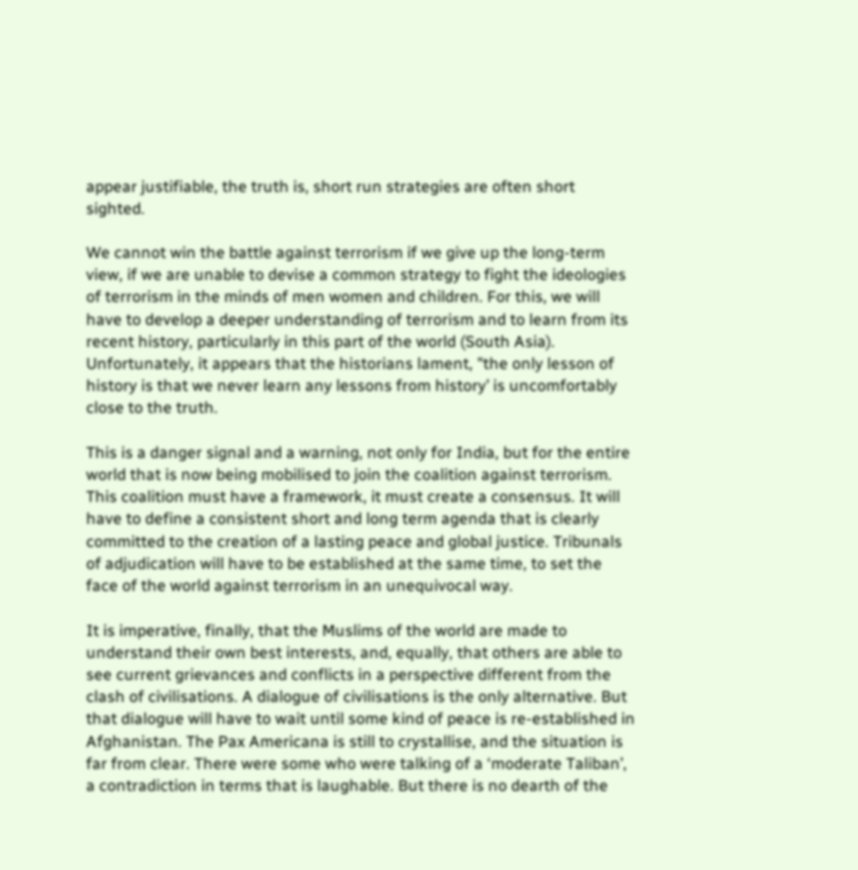appear justifiable, the truth is, short run strategies are often short sighted.

We cannot win the battle against terrorism if we give up the long-term view, if we are unable to devise a common strategy to fight the ideologies of terrorism in the minds of men women and children. For this, we will have to develop a deeper understanding of terrorism and to learn from its recent history, particularly in this part of the world (South Asia). Unfortunately, it appears that the historians lament, "the only lesson of history is that we never learn any lessons from history’ is uncomfortably close to the truth.

This is a danger signal and a warning, not only for India, but for the entire world that is now being mobilised to join the coalition against terrorism. This coalition must have a framework, it must create a consensus. It will have to define a consistent short and long term agenda that is clearly committed to the creation of a lasting peace and global justice. Tribunals of adjudication will have to be established at the same time, to set the face of the world against terrorism in an unequivocal way.

It is imperative, finally, that the Muslims of the world are made to understand their own best interests, and, equally, that others are able to see current grievances and conflicts in a perspective different from the clash of civilisations. A dialogue of civilisations is the only alternative. But that dialogue will have to wait until some kind of peace is re-established in Afghanistan. The Pax Americana is still to crystallise, and the situation is far from clear. There were some who were talking of a ‘moderate Taliban’, a contradiction in terms that is laughable. But there is no dearth of the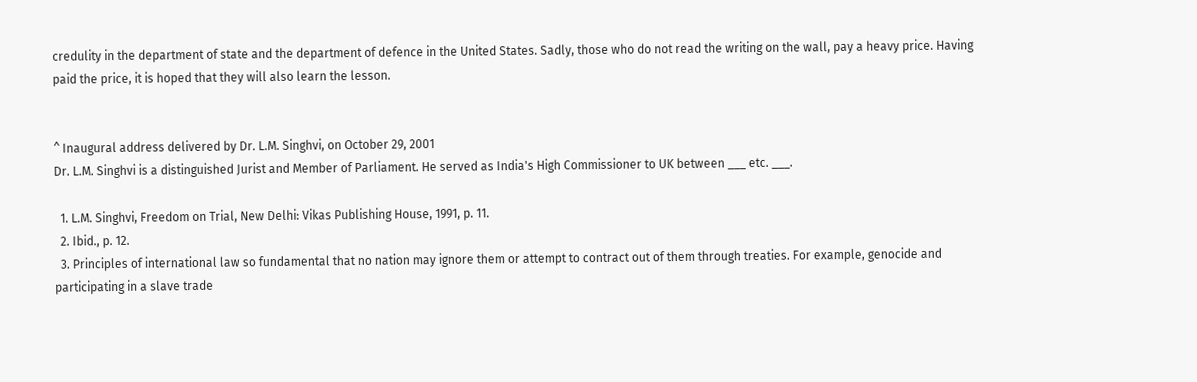credulity in the department of state and the department of defence in the United States. Sadly, those who do not read the writing on the wall, pay a heavy price. Having paid the price, it is hoped that they will also learn the lesson.


^ Inaugural address delivered by Dr. L.M. Singhvi, on October 29, 2001
Dr. L.M. Singhvi is a distinguished Jurist and Member of Parliament. He served as India's High Commissioner to UK between ___ etc. ___.

  1. L.M. Singhvi, Freedom on Trial, New Delhi: Vikas Publishing House, 1991, p. 11.
  2. Ibid., p. 12.
  3. Principles of international law so fundamental that no nation may ignore them or attempt to contract out of them through treaties. For example, genocide and participating in a slave trade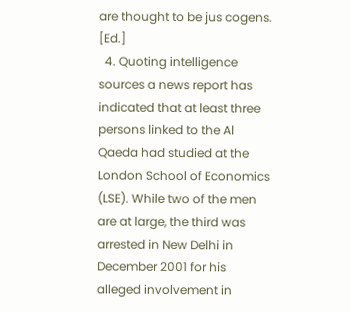are thought to be jus cogens. [Ed.]
  4. Quoting intelligence sources a news report has indicated that at least three persons linked to the Al Qaeda had studied at the London School of Economics (LSE). While two of the men are at large, the third was arrested in New Delhi in December 2001 for his alleged involvement in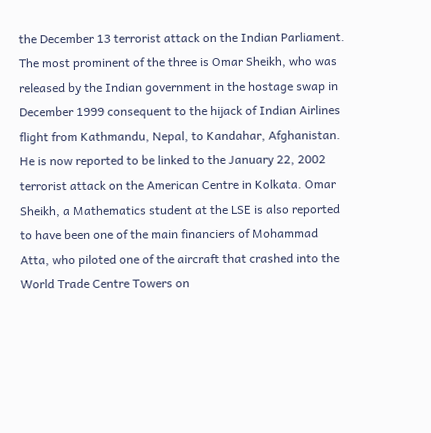the December 13 terrorist attack on the Indian Parliament. The most prominent of the three is Omar Sheikh, who was released by the Indian government in the hostage swap in December 1999 consequent to the hijack of Indian Airlines flight from Kathmandu, Nepal, to Kandahar, Afghanistan. He is now reported to be linked to the January 22, 2002 terrorist attack on the American Centre in Kolkata. Omar Sheikh, a Mathematics student at the LSE is also reported to have been one of the main financiers of Mohammad Atta, who piloted one of the aircraft that crashed into the World Trade Centre Towers on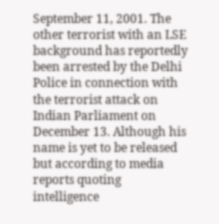September 11, 2001. The other terrorist with an LSE background has reportedly been arrested by the Delhi Police in connection with the terrorist attack on Indian Parliament on December 13. Although his name is yet to be released but according to media reports quoting intelligence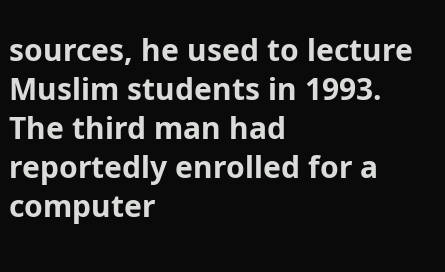sources, he used to lecture Muslim students in 1993. The third man had reportedly enrolled for a computer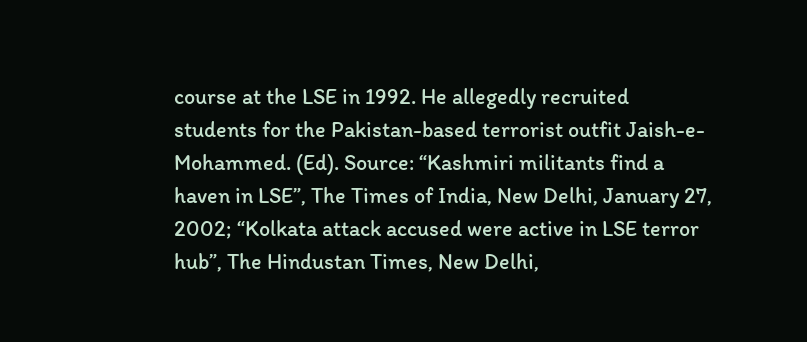course at the LSE in 1992. He allegedly recruited students for the Pakistan-based terrorist outfit Jaish-e-Mohammed. (Ed). Source: “Kashmiri militants find a haven in LSE”, The Times of India, New Delhi, January 27, 2002; “Kolkata attack accused were active in LSE terror hub”, The Hindustan Times, New Delhi,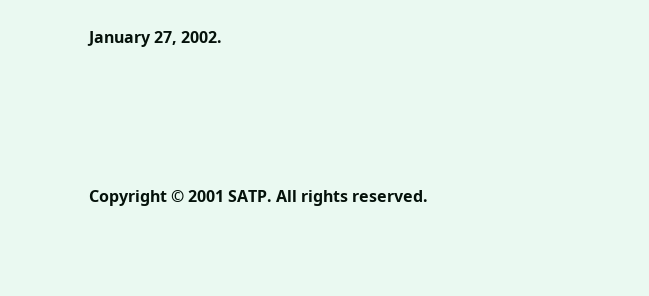January 27, 2002.






Copyright © 2001 SATP. All rights reserved.